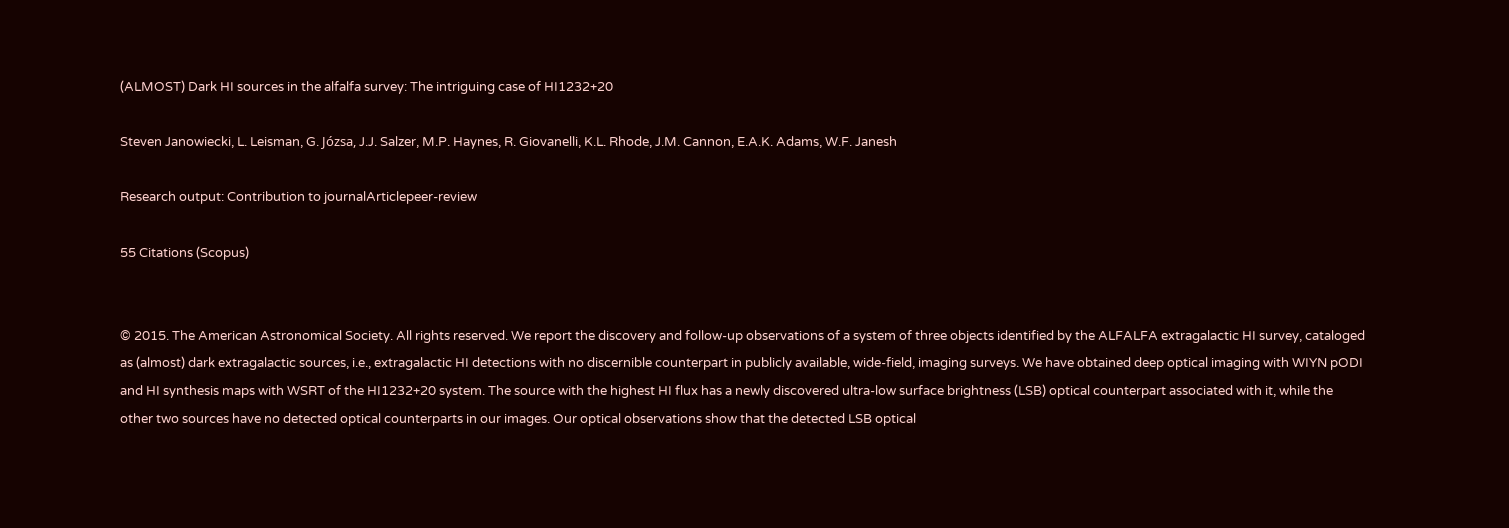(ALMOST) Dark HI sources in the alfalfa survey: The intriguing case of HI1232+20

Steven Janowiecki, L. Leisman, G. Józsa, J.J. Salzer, M.P. Haynes, R. Giovanelli, K.L. Rhode, J.M. Cannon, E.A.K. Adams, W.F. Janesh

Research output: Contribution to journalArticlepeer-review

55 Citations (Scopus)


© 2015. The American Astronomical Society. All rights reserved. We report the discovery and follow-up observations of a system of three objects identified by the ALFALFA extragalactic HI survey, cataloged as (almost) dark extragalactic sources, i.e., extragalactic HI detections with no discernible counterpart in publicly available, wide-field, imaging surveys. We have obtained deep optical imaging with WIYN pODI and HI synthesis maps with WSRT of the HI1232+20 system. The source with the highest HI flux has a newly discovered ultra-low surface brightness (LSB) optical counterpart associated with it, while the other two sources have no detected optical counterparts in our images. Our optical observations show that the detected LSB optical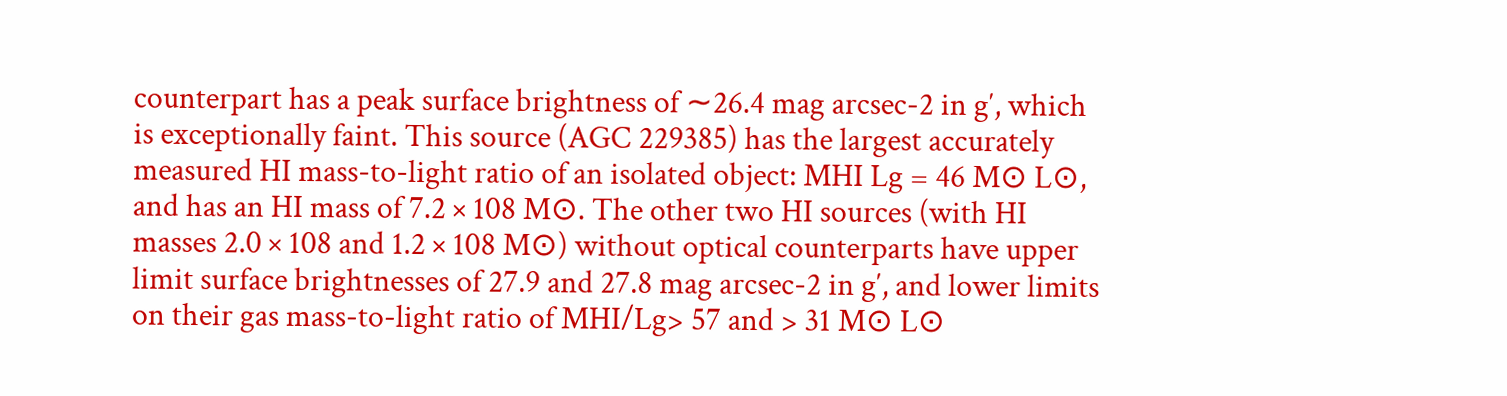counterpart has a peak surface brightness of ∼26.4 mag arcsec-2 in g′, which is exceptionally faint. This source (AGC 229385) has the largest accurately measured HI mass-to-light ratio of an isolated object: MHI Lg = 46 M⊙ L⊙, and has an HI mass of 7.2 × 108 M⊙. The other two HI sources (with HI masses 2.0 × 108 and 1.2 × 108 M⊙) without optical counterparts have upper limit surface brightnesses of 27.9 and 27.8 mag arcsec-2 in g′, and lower limits on their gas mass-to-light ratio of MHI/Lg> 57 and > 31 M⊙ L⊙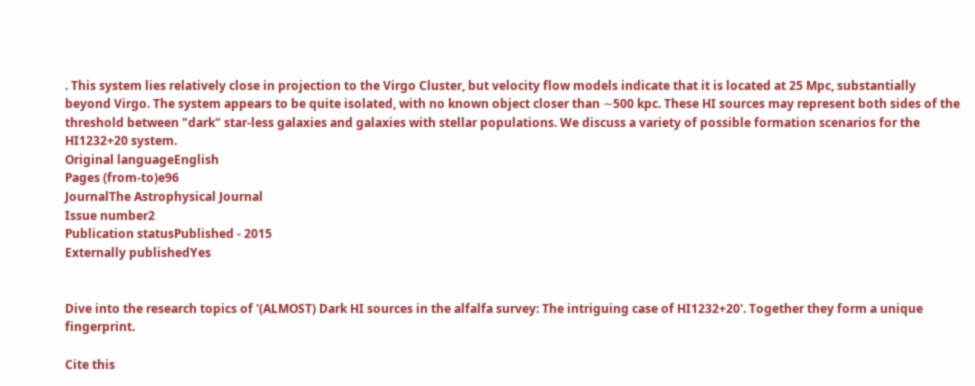. This system lies relatively close in projection to the Virgo Cluster, but velocity flow models indicate that it is located at 25 Mpc, substantially beyond Virgo. The system appears to be quite isolated, with no known object closer than ∼500 kpc. These HI sources may represent both sides of the threshold between "dark" star-less galaxies and galaxies with stellar populations. We discuss a variety of possible formation scenarios for the HI1232+20 system.
Original languageEnglish
Pages (from-to)e96
JournalThe Astrophysical Journal
Issue number2
Publication statusPublished - 2015
Externally publishedYes


Dive into the research topics of '(ALMOST) Dark HI sources in the alfalfa survey: The intriguing case of HI1232+20'. Together they form a unique fingerprint.

Cite this